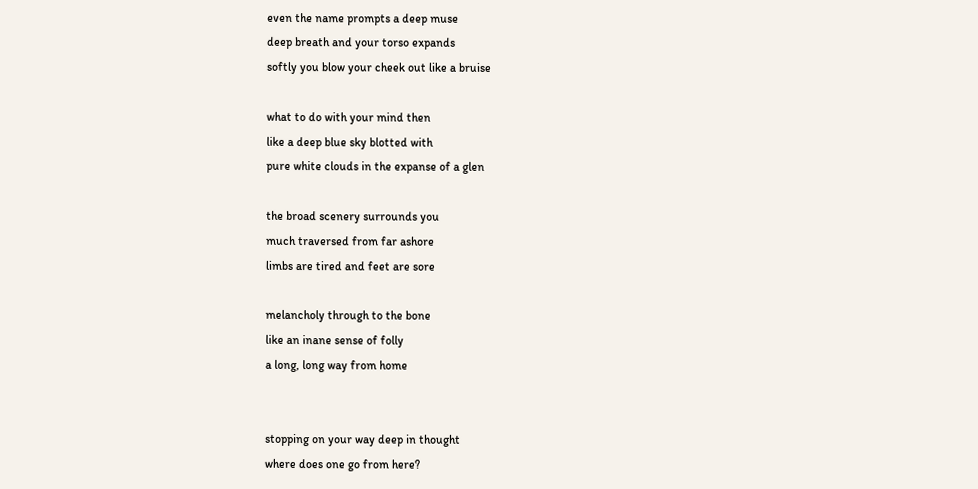even the name prompts a deep muse
deep breath and your torso expands
softly you blow your cheek out like a bruise

what to do with your mind then
like a deep blue sky blotted with
pure white clouds in the expanse of a glen

the broad scenery surrounds you
much traversed from far ashore
limbs are tired and feet are sore

melancholy through to the bone
like an inane sense of folly
a long, long way from home


stopping on your way deep in thought
where does one go from here?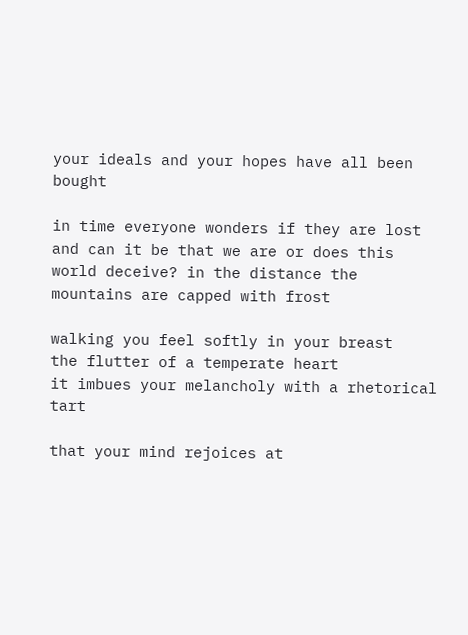your ideals and your hopes have all been bought

in time everyone wonders if they are lost
and can it be that we are or does this
world deceive? in the distance the mountains are capped with frost

walking you feel softly in your breast
the flutter of a temperate heart
it imbues your melancholy with a rhetorical tart

that your mind rejoices at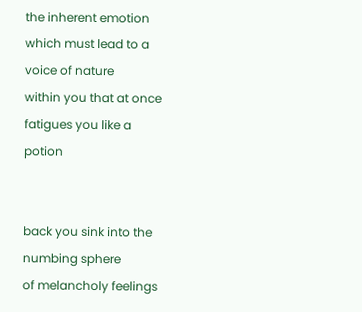the inherent emotion
which must lead to a voice of nature
within you that at once fatigues you like a potion


back you sink into the numbing sphere
of melancholy feelings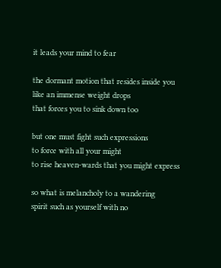it leads your mind to fear

the dormant motion that resides inside you
like an immense weight drops
that forces you to sink down too

but one must fight such expressions
to force with all your might
to rise heaven-wards that you might express

so what is melancholy to a wandering
spirit such as yourself with no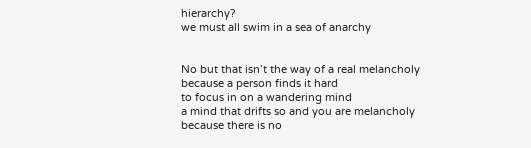hierarchy?
we must all swim in a sea of anarchy


No but that isn’t the way of a real melancholy
because a person finds it hard
to focus in on a wandering mind
a mind that drifts so and you are melancholy
because there is no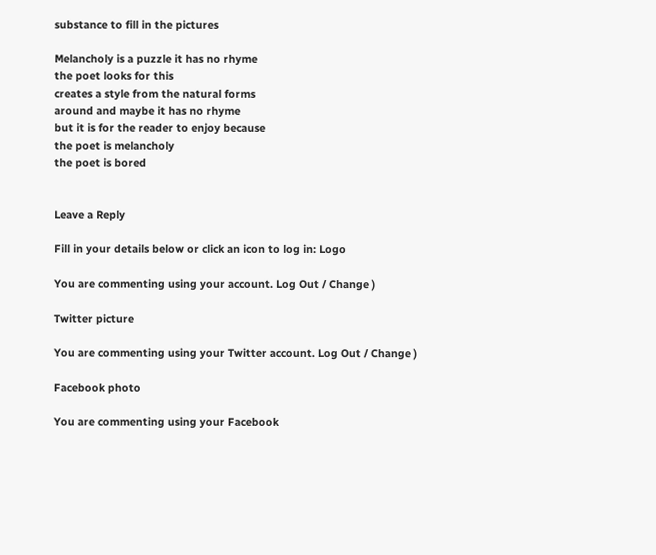substance to fill in the pictures

Melancholy is a puzzle it has no rhyme
the poet looks for this
creates a style from the natural forms
around and maybe it has no rhyme
but it is for the reader to enjoy because
the poet is melancholy
the poet is bored


Leave a Reply

Fill in your details below or click an icon to log in: Logo

You are commenting using your account. Log Out / Change )

Twitter picture

You are commenting using your Twitter account. Log Out / Change )

Facebook photo

You are commenting using your Facebook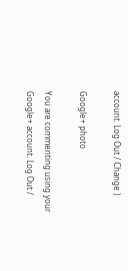account. Log Out / Change )

Google+ photo

You are commenting using your Google+ account. Log Out /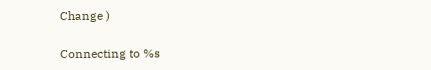Change )

Connecting to %s